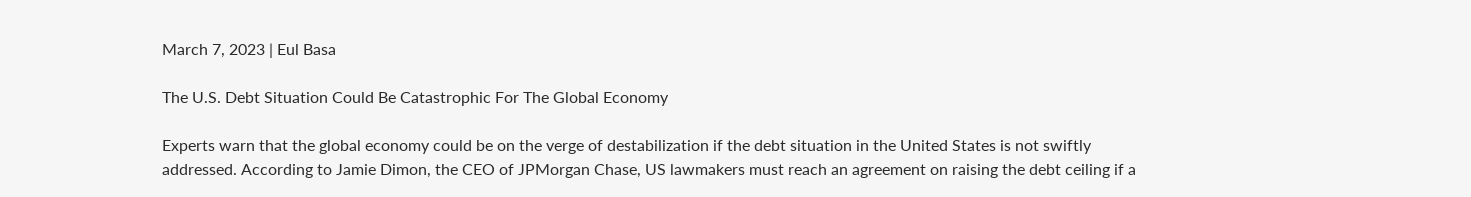March 7, 2023 | Eul Basa

The U.S. Debt Situation Could Be Catastrophic For The Global Economy

Experts warn that the global economy could be on the verge of destabilization if the debt situation in the United States is not swiftly addressed. According to Jamie Dimon, the CEO of JPMorgan Chase, US lawmakers must reach an agreement on raising the debt ceiling if a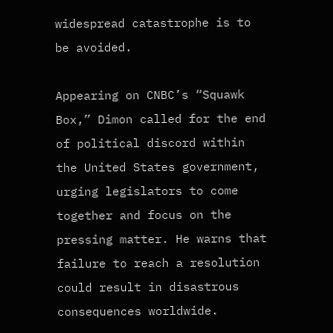widespread catastrophe is to be avoided.

Appearing on CNBC’s “Squawk Box,” Dimon called for the end of political discord within the United States government, urging legislators to come together and focus on the pressing matter. He warns that failure to reach a resolution could result in disastrous consequences worldwide.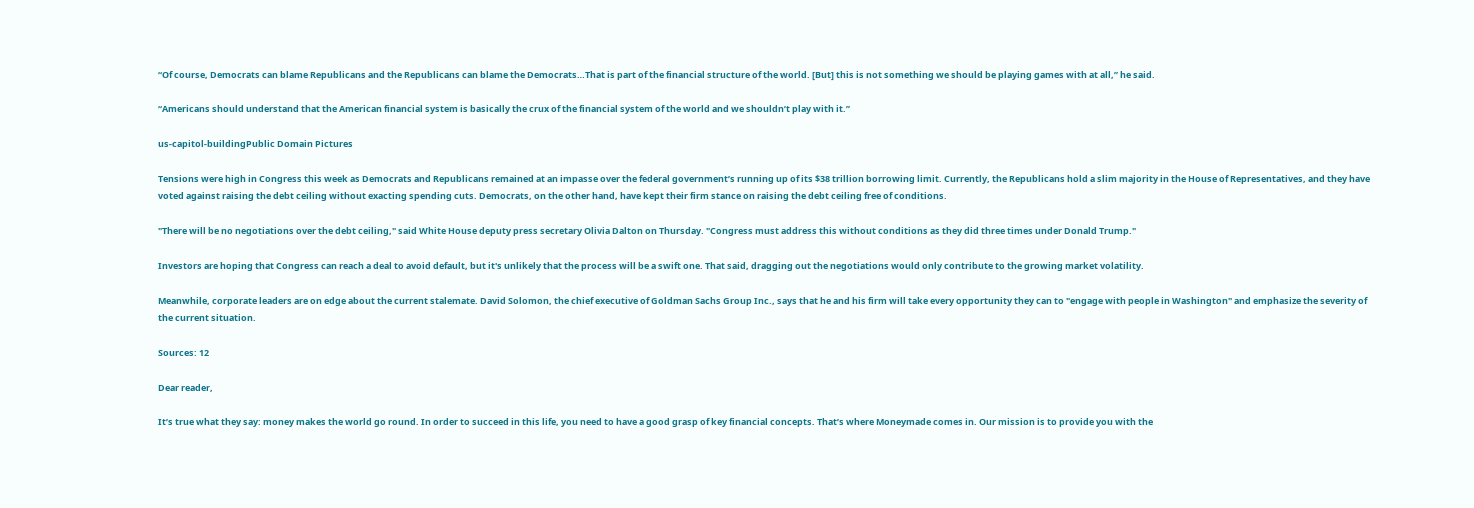“Of course, Democrats can blame Republicans and the Republicans can blame the Democrats…That is part of the financial structure of the world. [But] this is not something we should be playing games with at all,” he said.

“Americans should understand that the American financial system is basically the crux of the financial system of the world and we shouldn’t play with it.”

us-capitol-buildingPublic Domain Pictures

Tensions were high in Congress this week as Democrats and Republicans remained at an impasse over the federal government’s running up of its $38 trillion borrowing limit. Currently, the Republicans hold a slim majority in the House of Representatives, and they have voted against raising the debt ceiling without exacting spending cuts. Democrats, on the other hand, have kept their firm stance on raising the debt ceiling free of conditions.

"There will be no negotiations over the debt ceiling," said White House deputy press secretary Olivia Dalton on Thursday. "Congress must address this without conditions as they did three times under Donald Trump."

Investors are hoping that Congress can reach a deal to avoid default, but it's unlikely that the process will be a swift one. That said, dragging out the negotiations would only contribute to the growing market volatility.

Meanwhile, corporate leaders are on edge about the current stalemate. David Solomon, the chief executive of Goldman Sachs Group Inc., says that he and his firm will take every opportunity they can to "engage with people in Washington" and emphasize the severity of the current situation.

Sources: 12

Dear reader,

It’s true what they say: money makes the world go round. In order to succeed in this life, you need to have a good grasp of key financial concepts. That’s where Moneymade comes in. Our mission is to provide you with the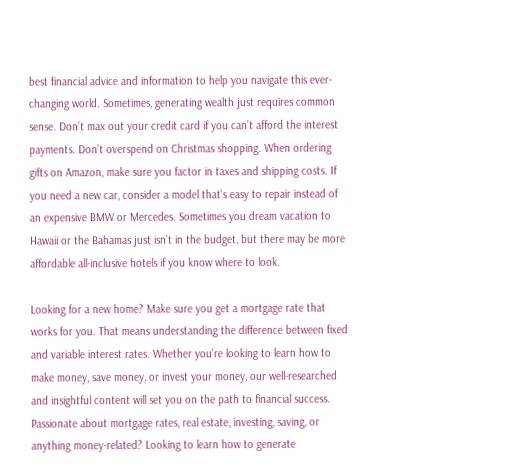best financial advice and information to help you navigate this ever-changing world. Sometimes, generating wealth just requires common sense. Don’t max out your credit card if you can’t afford the interest payments. Don’t overspend on Christmas shopping. When ordering gifts on Amazon, make sure you factor in taxes and shipping costs. If you need a new car, consider a model that’s easy to repair instead of an expensive BMW or Mercedes. Sometimes you dream vacation to Hawaii or the Bahamas just isn’t in the budget, but there may be more affordable all-inclusive hotels if you know where to look.

Looking for a new home? Make sure you get a mortgage rate that works for you. That means understanding the difference between fixed and variable interest rates. Whether you’re looking to learn how to make money, save money, or invest your money, our well-researched and insightful content will set you on the path to financial success. Passionate about mortgage rates, real estate, investing, saving, or anything money-related? Looking to learn how to generate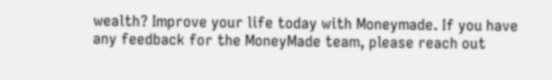wealth? Improve your life today with Moneymade. If you have any feedback for the MoneyMade team, please reach out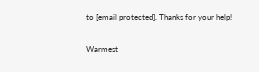to [email protected]. Thanks for your help!

Warmest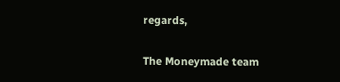regards,

The Moneymade team